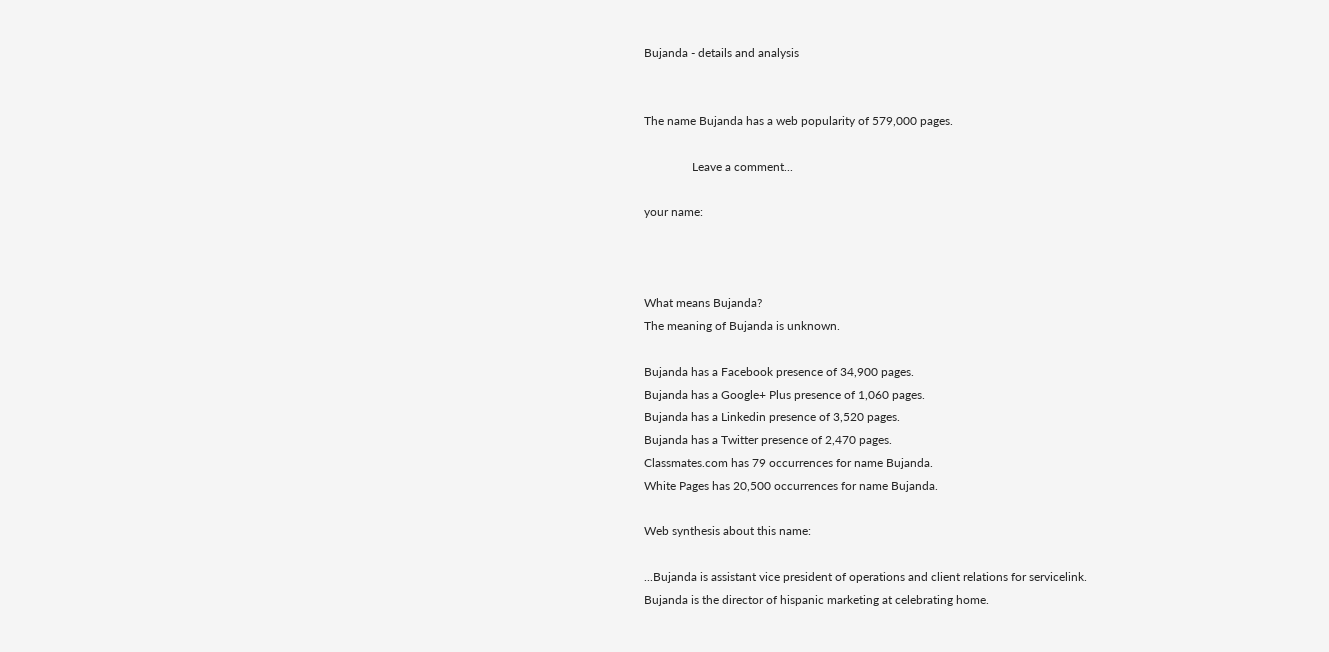Bujanda - details and analysis


The name Bujanda has a web popularity of 579,000 pages.

                Leave a comment...

your name:



What means Bujanda?
The meaning of Bujanda is unknown.

Bujanda has a Facebook presence of 34,900 pages.
Bujanda has a Google+ Plus presence of 1,060 pages.
Bujanda has a Linkedin presence of 3,520 pages.
Bujanda has a Twitter presence of 2,470 pages.
Classmates.com has 79 occurrences for name Bujanda.
White Pages has 20,500 occurrences for name Bujanda.

Web synthesis about this name:

...Bujanda is assistant vice president of operations and client relations for servicelink.
Bujanda is the director of hispanic marketing at celebrating home.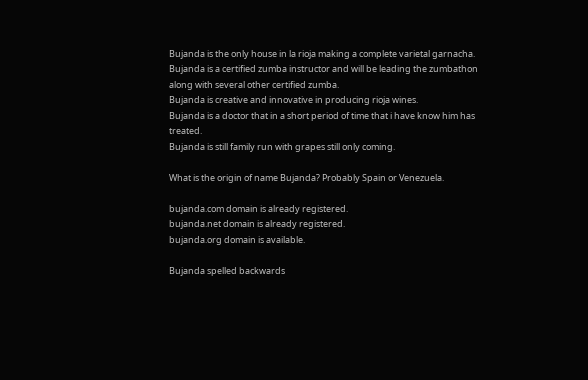Bujanda is the only house in la rioja making a complete varietal garnacha.
Bujanda is a certified zumba instructor and will be leading the zumbathon along with several other certified zumba.
Bujanda is creative and innovative in producing rioja wines.
Bujanda is a doctor that in a short period of time that i have know him has treated.
Bujanda is still family run with grapes still only coming.

What is the origin of name Bujanda? Probably Spain or Venezuela.

bujanda.com domain is already registered.
bujanda.net domain is already registered.
bujanda.org domain is available.

Bujanda spelled backwards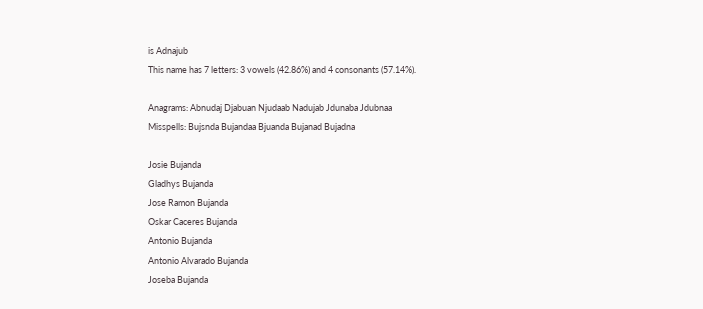is Adnajub
This name has 7 letters: 3 vowels (42.86%) and 4 consonants (57.14%).

Anagrams: Abnudaj Djabuan Njudaab Nadujab Jdunaba Jdubnaa
Misspells: Bujsnda Bujandaa Bjuanda Bujanad Bujadna

Josie Bujanda
Gladhys Bujanda
Jose Ramon Bujanda
Oskar Caceres Bujanda
Antonio Bujanda
Antonio Alvarado Bujanda
Joseba Bujanda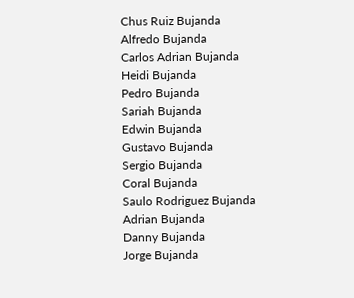Chus Ruiz Bujanda
Alfredo Bujanda
Carlos Adrian Bujanda
Heidi Bujanda
Pedro Bujanda
Sariah Bujanda
Edwin Bujanda
Gustavo Bujanda
Sergio Bujanda
Coral Bujanda
Saulo Rodriguez Bujanda
Adrian Bujanda
Danny Bujanda
Jorge Bujanda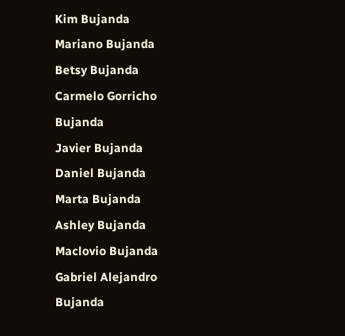Kim Bujanda
Mariano Bujanda
Betsy Bujanda
Carmelo Gorricho Bujanda
Javier Bujanda
Daniel Bujanda
Marta Bujanda
Ashley Bujanda
Maclovio Bujanda
Gabriel Alejandro Bujanda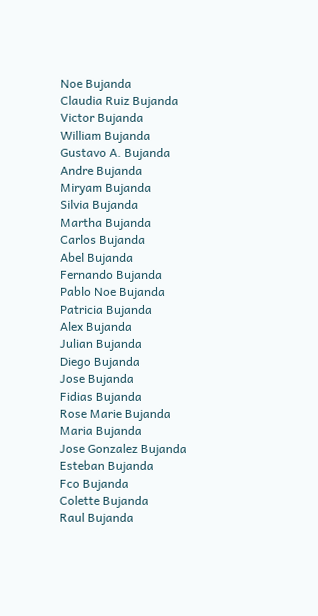Noe Bujanda
Claudia Ruiz Bujanda
Victor Bujanda
William Bujanda
Gustavo A. Bujanda
Andre Bujanda
Miryam Bujanda
Silvia Bujanda
Martha Bujanda
Carlos Bujanda
Abel Bujanda
Fernando Bujanda
Pablo Noe Bujanda
Patricia Bujanda
Alex Bujanda
Julian Bujanda
Diego Bujanda
Jose Bujanda
Fidias Bujanda
Rose Marie Bujanda
Maria Bujanda
Jose Gonzalez Bujanda
Esteban Bujanda
Fco Bujanda
Colette Bujanda
Raul Bujanda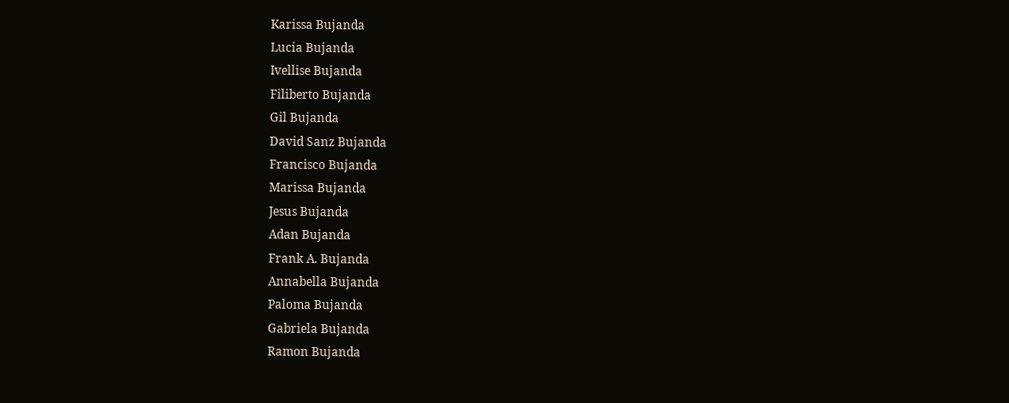Karissa Bujanda
Lucia Bujanda
Ivellise Bujanda
Filiberto Bujanda
Gil Bujanda
David Sanz Bujanda
Francisco Bujanda
Marissa Bujanda
Jesus Bujanda
Adan Bujanda
Frank A. Bujanda
Annabella Bujanda
Paloma Bujanda
Gabriela Bujanda
Ramon Bujanda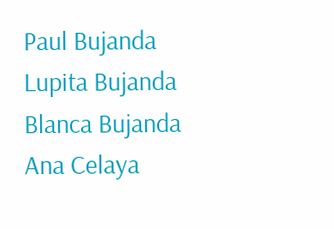Paul Bujanda
Lupita Bujanda
Blanca Bujanda
Ana Celaya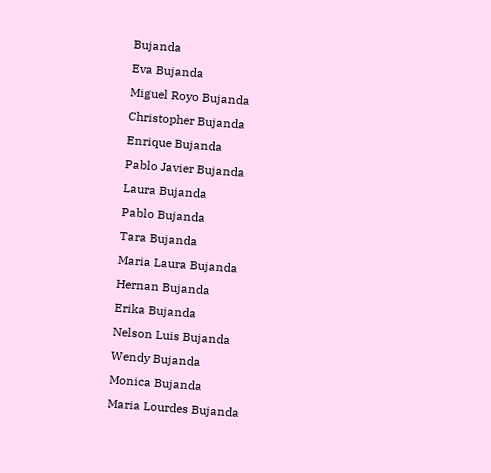Bujanda
Eva Bujanda
Miguel Royo Bujanda
Christopher Bujanda
Enrique Bujanda
Pablo Javier Bujanda
Laura Bujanda
Pablo Bujanda
Tara Bujanda
Maria Laura Bujanda
Hernan Bujanda
Erika Bujanda
Nelson Luis Bujanda
Wendy Bujanda
Monica Bujanda
Maria Lourdes Bujanda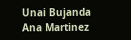Unai Bujanda
Ana Martinez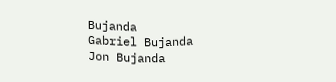Bujanda
Gabriel Bujanda
Jon Bujanda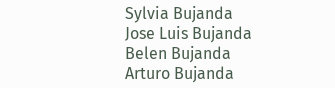Sylvia Bujanda
Jose Luis Bujanda
Belen Bujanda
Arturo Bujanda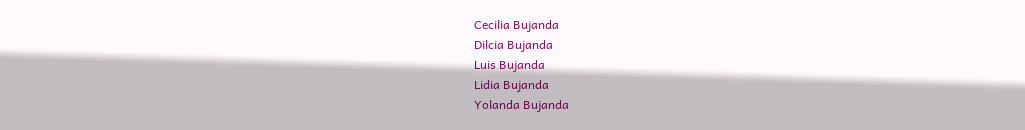Cecilia Bujanda
Dilcia Bujanda
Luis Bujanda
Lidia Bujanda
Yolanda Bujanda